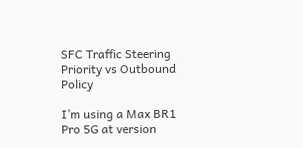SFC Traffic Steering Priority vs Outbound Policy

I’m using a Max BR1 Pro 5G at version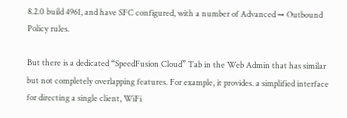8.2.0 build 4961, and have SFC configured, with a number of Advanced → Outbound Policy rules.

But there is a dedicated “SpeedFusion Cloud” Tab in the Web Admin that has similar but not completely overlapping features. For example, it provides. a simplified interface for directing a single client, WiFi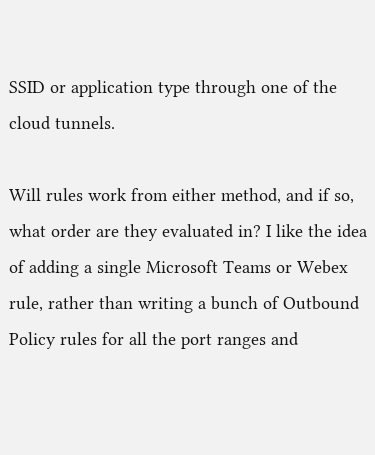SSID or application type through one of the cloud tunnels.

Will rules work from either method, and if so, what order are they evaluated in? I like the idea of adding a single Microsoft Teams or Webex rule, rather than writing a bunch of Outbound Policy rules for all the port ranges and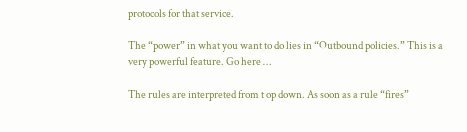protocols for that service.

The “power” in what you want to do lies in “Outbound policies.” This is a very powerful feature. Go here …

The rules are interpreted from t op down. As soon as a rule “fires”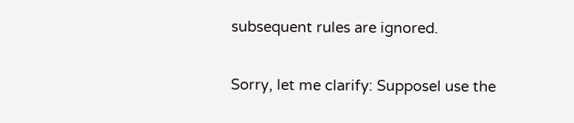subsequent rules are ignored.

Sorry, let me clarify: SupposeI use the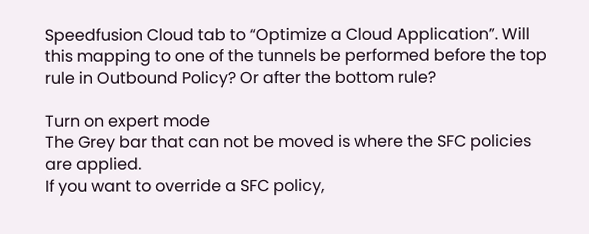Speedfusion Cloud tab to “Optimize a Cloud Application”. Will this mapping to one of the tunnels be performed before the top rule in Outbound Policy? Or after the bottom rule?

Turn on expert mode
The Grey bar that can not be moved is where the SFC policies are applied.
If you want to override a SFC policy,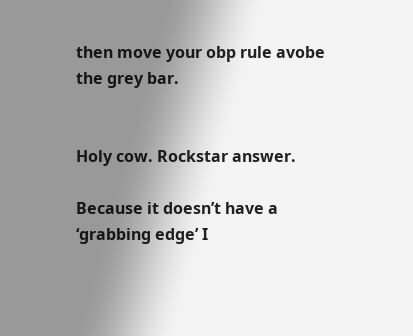then move your obp rule avobe the grey bar.


Holy cow. Rockstar answer.

Because it doesn’t have a ‘grabbing edge’ I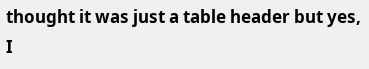thought it was just a table header but yes, I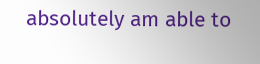absolutely am able to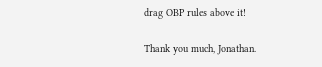drag OBP rules above it!

Thank you much, Jonathan.